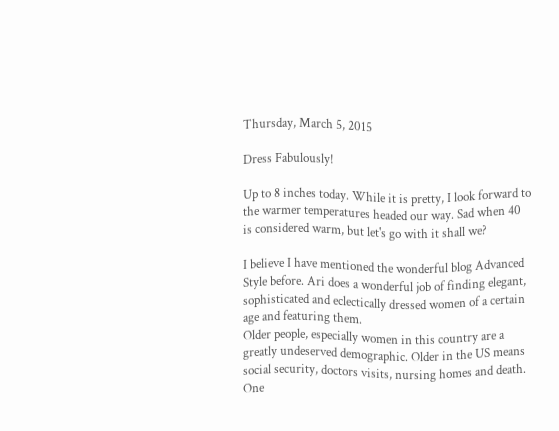Thursday, March 5, 2015

Dress Fabulously!

Up to 8 inches today. While it is pretty, I look forward to the warmer temperatures headed our way. Sad when 40 is considered warm, but let's go with it shall we?

I believe I have mentioned the wonderful blog Advanced Style before. Ari does a wonderful job of finding elegant, sophisticated and eclectically dressed women of a certain age and featuring them.
Older people, especially women in this country are a greatly undeserved demographic. Older in the US means social security, doctors visits, nursing homes and death. One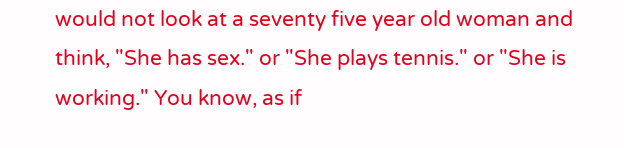would not look at a seventy five year old woman and think, "She has sex." or "She plays tennis." or "She is working." You know, as if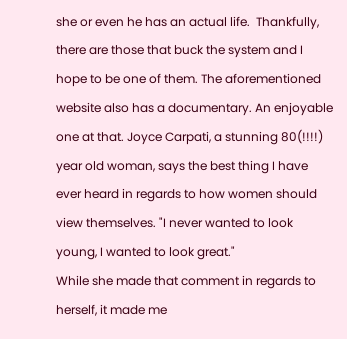she or even he has an actual life.  Thankfully, there are those that buck the system and I hope to be one of them. The aforementioned website also has a documentary. An enjoyable one at that. Joyce Carpati, a stunning 80(!!!!) year old woman, says the best thing I have ever heard in regards to how women should view themselves. "I never wanted to look young, I wanted to look great."
While she made that comment in regards to herself, it made me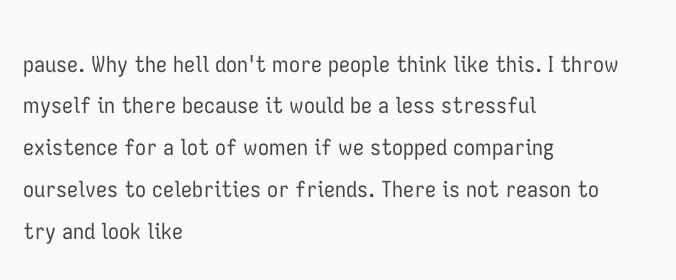pause. Why the hell don't more people think like this. I throw myself in there because it would be a less stressful existence for a lot of women if we stopped comparing ourselves to celebrities or friends. There is not reason to try and look like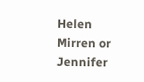Helen Mirren or Jennifer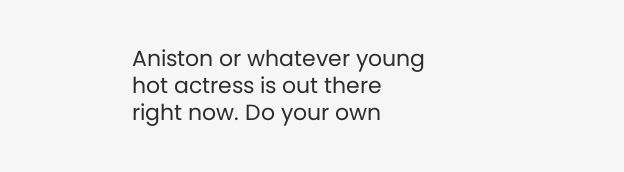Aniston or whatever young hot actress is out there right now. Do your own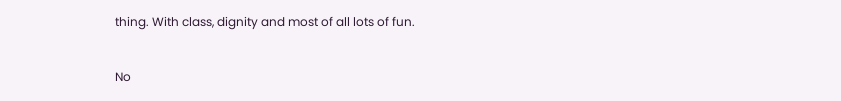thing. With class, dignity and most of all lots of fun.


No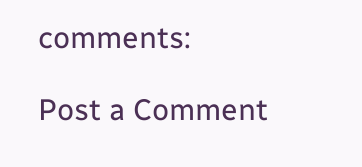comments:

Post a Comment